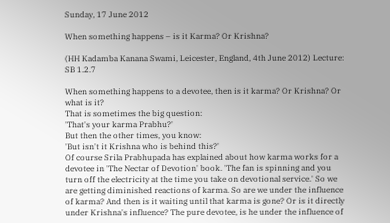Sunday, 17 June 2012

When something happens – is it Karma? Or Krishna?

(HH Kadamba Kanana Swami, Leicester, England, 4th June 2012) Lecture: SB 1.2.7

When something happens to a devotee, then is it karma? Or Krishna? Or what is it?
That is sometimes the big question:
'That's your karma Prabhu?'
But then the other times, you know:
'But isn't it Krishna who is behind this?'
Of course Srila Prabhupada has explained about how karma works for a devotee in 'The Nectar of Devotion' book. 'The fan is spinning and you turn off the electricity at the time you take on devotional service.' So we are getting diminished reactions of karma. So are we under the influence of karma? And then is it waiting until that karma is gone? Or is it directly under Krishna's influence? The pure devotee, is he under the influence of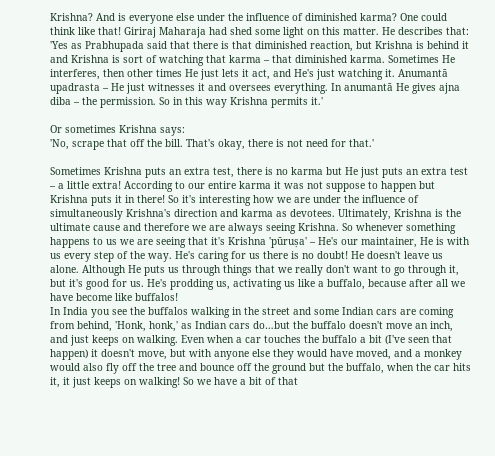Krishna? And is everyone else under the influence of diminished karma? One could think like that! Giriraj Maharaja had shed some light on this matter. He describes that:
'Yes as Prabhupada said that there is that diminished reaction, but Krishna is behind it and Krishna is sort of watching that karma – that diminished karma. Sometimes He interferes, then other times He just lets it act, and He's just watching it. Anumantā upadrasta – He just witnesses it and oversees everything. In anumantā He gives ajna diba – the permission. So in this way Krishna permits it.'

Or sometimes Krishna says:
'No, scrape that off the bill. That's okay, there is not need for that.'

Sometimes Krishna puts an extra test, there is no karma but He just puts an extra test – a little extra! According to our entire karma it was not suppose to happen but Krishna puts it in there! So it's interesting how we are under the influence of simultaneously Krishna's direction and karma as devotees. Ultimately, Krishna is the ultimate cause and therefore we are always seeing Krishna. So whenever something happens to us we are seeing that it's Krishna 'pūruṣa' – He's our maintainer, He is with us every step of the way. He's caring for us there is no doubt! He doesn't leave us alone. Although He puts us through things that we really don't want to go through it, but it's good for us. He's prodding us, activating us like a buffalo, because after all we have become like buffalos!
In India you see the buffalos walking in the street and some Indian cars are coming from behind, 'Honk, honk,' as Indian cars do…but the buffalo doesn't move an inch, and just keeps on walking. Even when a car touches the buffalo a bit (I've seen that happen) it doesn't move, but with anyone else they would have moved, and a monkey would also fly off the tree and bounce off the ground but the buffalo, when the car hits it, it just keeps on walking! So we have a bit of that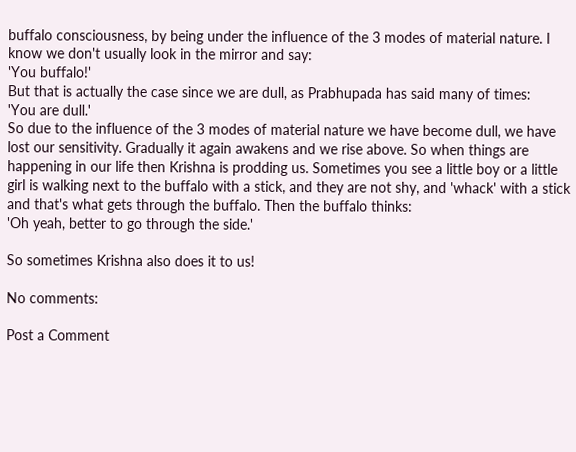buffalo consciousness, by being under the influence of the 3 modes of material nature. I know we don't usually look in the mirror and say:
'You buffalo!'
But that is actually the case since we are dull, as Prabhupada has said many of times:
'You are dull.'
So due to the influence of the 3 modes of material nature we have become dull, we have lost our sensitivity. Gradually it again awakens and we rise above. So when things are happening in our life then Krishna is prodding us. Sometimes you see a little boy or a little girl is walking next to the buffalo with a stick, and they are not shy, and 'whack' with a stick and that's what gets through the buffalo. Then the buffalo thinks:
'Oh yeah, better to go through the side.'

So sometimes Krishna also does it to us!

No comments:

Post a Comment